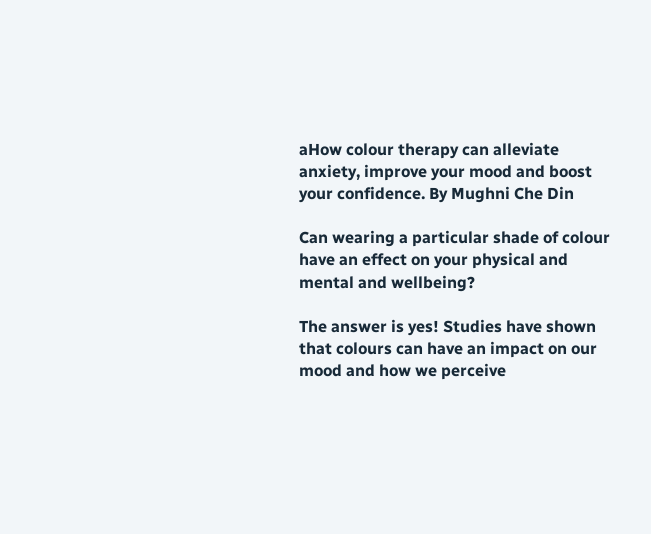aHow colour therapy can alleviate anxiety, improve your mood and boost your confidence. By Mughni Che Din

Can wearing a particular shade of colour have an effect on your physical and mental and wellbeing?

The answer is yes! Studies have shown that colours can have an impact on our mood and how we perceive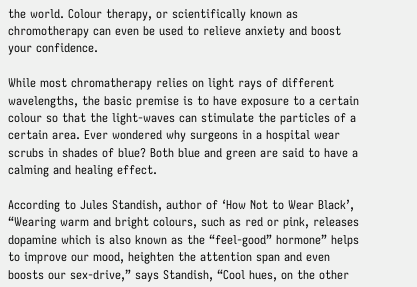the world. Colour therapy, or scientifically known as chromotherapy can even be used to relieve anxiety and boost your confidence.

While most chromatherapy relies on light rays of different wavelengths, the basic premise is to have exposure to a certain colour so that the light-waves can stimulate the particles of a certain area. Ever wondered why surgeons in a hospital wear scrubs in shades of blue? Both blue and green are said to have a calming and healing effect.

According to Jules Standish, author of ‘How Not to Wear Black’, “Wearing warm and bright colours, such as red or pink, releases dopamine which is also known as the “feel-good” hormone” helps to improve our mood, heighten the attention span and even boosts our sex-drive,” says Standish, “Cool hues, on the other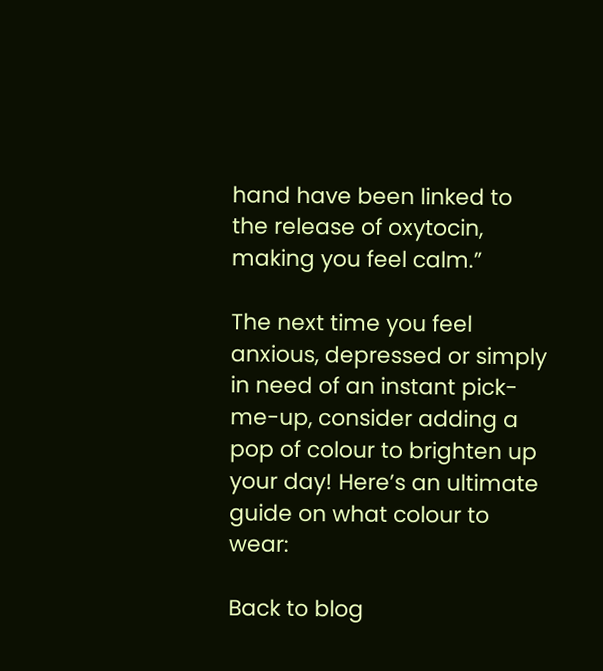hand have been linked to the release of oxytocin, making you feel calm.”

The next time you feel anxious, depressed or simply in need of an instant pick-me-up, consider adding a pop of colour to brighten up your day! Here’s an ultimate guide on what colour to wear:

Back to blog